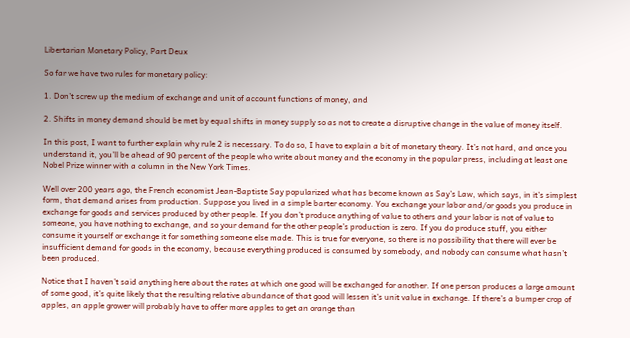Libertarian Monetary Policy, Part Deux

So far we have two rules for monetary policy:

1. Don’t screw up the medium of exchange and unit of account functions of money, and

2. Shifts in money demand should be met by equal shifts in money supply so as not to create a disruptive change in the value of money itself.

In this post, I want to further explain why rule 2 is necessary. To do so, I have to explain a bit of monetary theory. It’s not hard, and once you understand it, you’ll be ahead of 90 percent of the people who write about money and the economy in the popular press, including at least one Nobel Prize winner with a column in the New York Times.

Well over 200 years ago, the French economist Jean-Baptiste Say popularized what has become known as Say’s Law, which says, in it’s simplest form, that demand arises from production. Suppose you lived in a simple barter economy. You exchange your labor and/or goods you produce in exchange for goods and services produced by other people. If you don’t produce anything of value to others and your labor is not of value to someone, you have nothing to exchange, and so your demand for the other people’s production is zero. If you do produce stuff, you either consume it yourself or exchange it for something someone else made. This is true for everyone, so there is no possibility that there will ever be insufficient demand for goods in the economy, because everything produced is consumed by somebody, and nobody can consume what hasn’t been produced.

Notice that I haven’t said anything here about the rates at which one good will be exchanged for another. If one person produces a large amount of some good, it’s quite likely that the resulting relative abundance of that good will lessen it’s unit value in exchange. If there’s a bumper crop of apples, an apple grower will probably have to offer more apples to get an orange than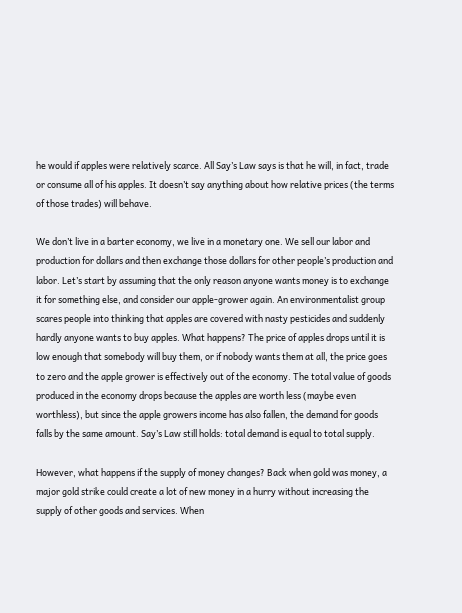he would if apples were relatively scarce. All Say’s Law says is that he will, in fact, trade or consume all of his apples. It doesn’t say anything about how relative prices (the terms of those trades) will behave.

We don’t live in a barter economy, we live in a monetary one. We sell our labor and production for dollars and then exchange those dollars for other people’s production and labor. Let’s start by assuming that the only reason anyone wants money is to exchange it for something else, and consider our apple-grower again. An environmentalist group scares people into thinking that apples are covered with nasty pesticides and suddenly hardly anyone wants to buy apples. What happens? The price of apples drops until it is low enough that somebody will buy them, or if nobody wants them at all, the price goes to zero and the apple grower is effectively out of the economy. The total value of goods produced in the economy drops because the apples are worth less (maybe even worthless), but since the apple growers income has also fallen, the demand for goods falls by the same amount. Say’s Law still holds: total demand is equal to total supply.

However, what happens if the supply of money changes? Back when gold was money, a major gold strike could create a lot of new money in a hurry without increasing the supply of other goods and services. When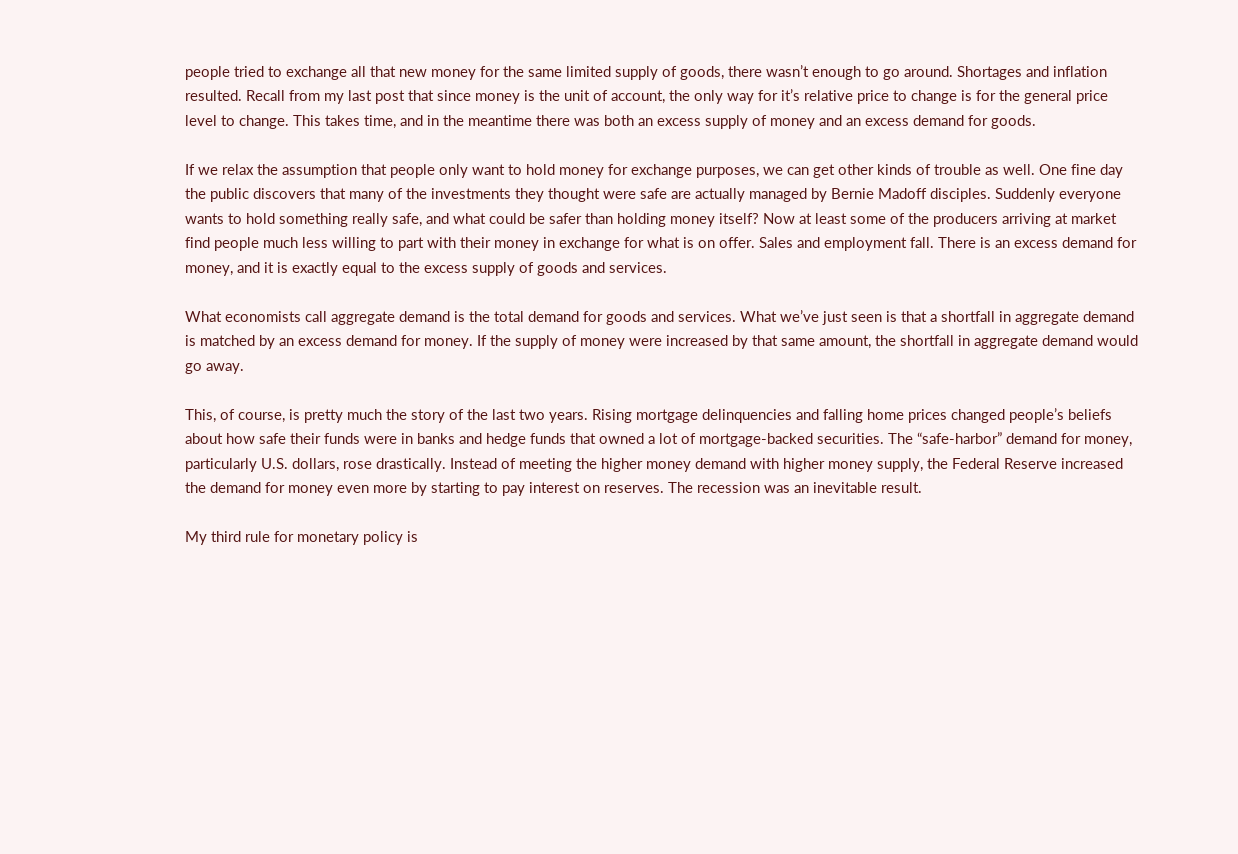people tried to exchange all that new money for the same limited supply of goods, there wasn’t enough to go around. Shortages and inflation resulted. Recall from my last post that since money is the unit of account, the only way for it’s relative price to change is for the general price level to change. This takes time, and in the meantime there was both an excess supply of money and an excess demand for goods.

If we relax the assumption that people only want to hold money for exchange purposes, we can get other kinds of trouble as well. One fine day the public discovers that many of the investments they thought were safe are actually managed by Bernie Madoff disciples. Suddenly everyone wants to hold something really safe, and what could be safer than holding money itself? Now at least some of the producers arriving at market find people much less willing to part with their money in exchange for what is on offer. Sales and employment fall. There is an excess demand for money, and it is exactly equal to the excess supply of goods and services.

What economists call aggregate demand is the total demand for goods and services. What we’ve just seen is that a shortfall in aggregate demand is matched by an excess demand for money. If the supply of money were increased by that same amount, the shortfall in aggregate demand would go away.

This, of course, is pretty much the story of the last two years. Rising mortgage delinquencies and falling home prices changed people’s beliefs about how safe their funds were in banks and hedge funds that owned a lot of mortgage-backed securities. The “safe-harbor” demand for money, particularly U.S. dollars, rose drastically. Instead of meeting the higher money demand with higher money supply, the Federal Reserve increased the demand for money even more by starting to pay interest on reserves. The recession was an inevitable result.

My third rule for monetary policy is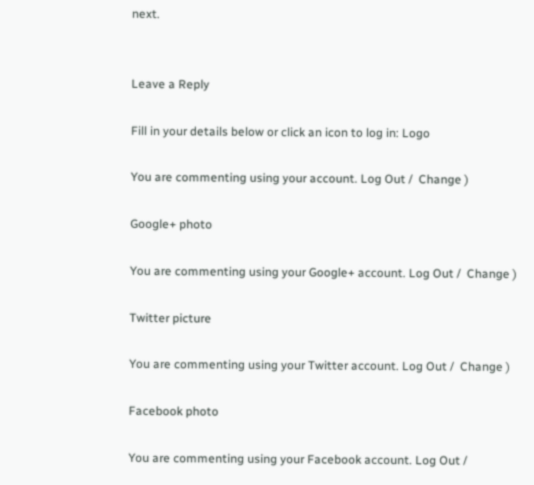next.


Leave a Reply

Fill in your details below or click an icon to log in: Logo

You are commenting using your account. Log Out /  Change )

Google+ photo

You are commenting using your Google+ account. Log Out /  Change )

Twitter picture

You are commenting using your Twitter account. Log Out /  Change )

Facebook photo

You are commenting using your Facebook account. Log Out /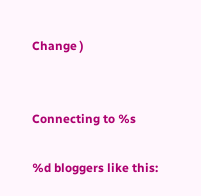Change )


Connecting to %s

%d bloggers like this: